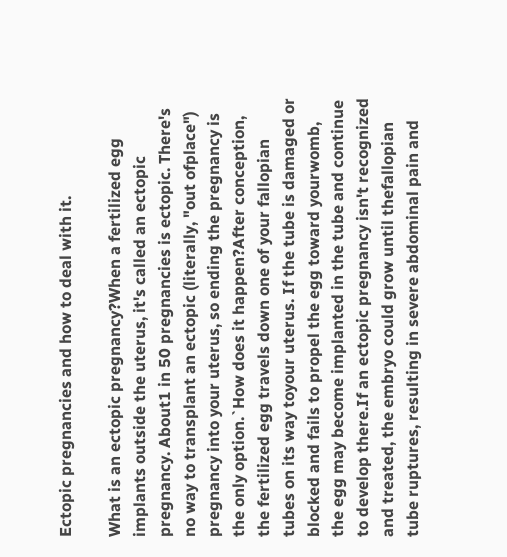Ectopic pregnancies and how to deal with it.

What is an ectopic pregnancy?When a fertilized egg implants outside the uterus, it's called an ectopic pregnancy. About1 in 50 pregnancies is ectopic. There's no way to transplant an ectopic (literally, "out ofplace") pregnancy into your uterus, so ending the pregnancy is the only option.`How does it happen?After conception, the fertilized egg travels down one of your fallopian tubes on its way toyour uterus. If the tube is damaged or blocked and fails to propel the egg toward yourwomb, the egg may become implanted in the tube and continue to develop there.If an ectopic pregnancy isn't recognized and treated, the embryo could grow until thefallopian tube ruptures, resulting in severe abdominal pain and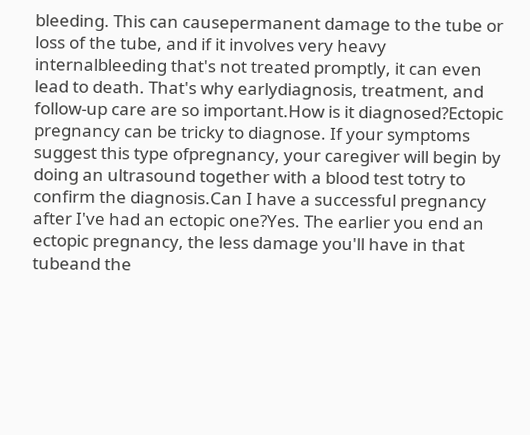bleeding. This can causepermanent damage to the tube or loss of the tube, and if it involves very heavy internalbleeding that's not treated promptly, it can even lead to death. That's why earlydiagnosis, treatment, and follow-up care are so important.How is it diagnosed?Ectopic pregnancy can be tricky to diagnose. If your symptoms suggest this type ofpregnancy, your caregiver will begin by doing an ultrasound together with a blood test totry to confirm the diagnosis.Can I have a successful pregnancy after I've had an ectopic one?Yes. The earlier you end an ectopic pregnancy, the less damage you'll have in that tubeand the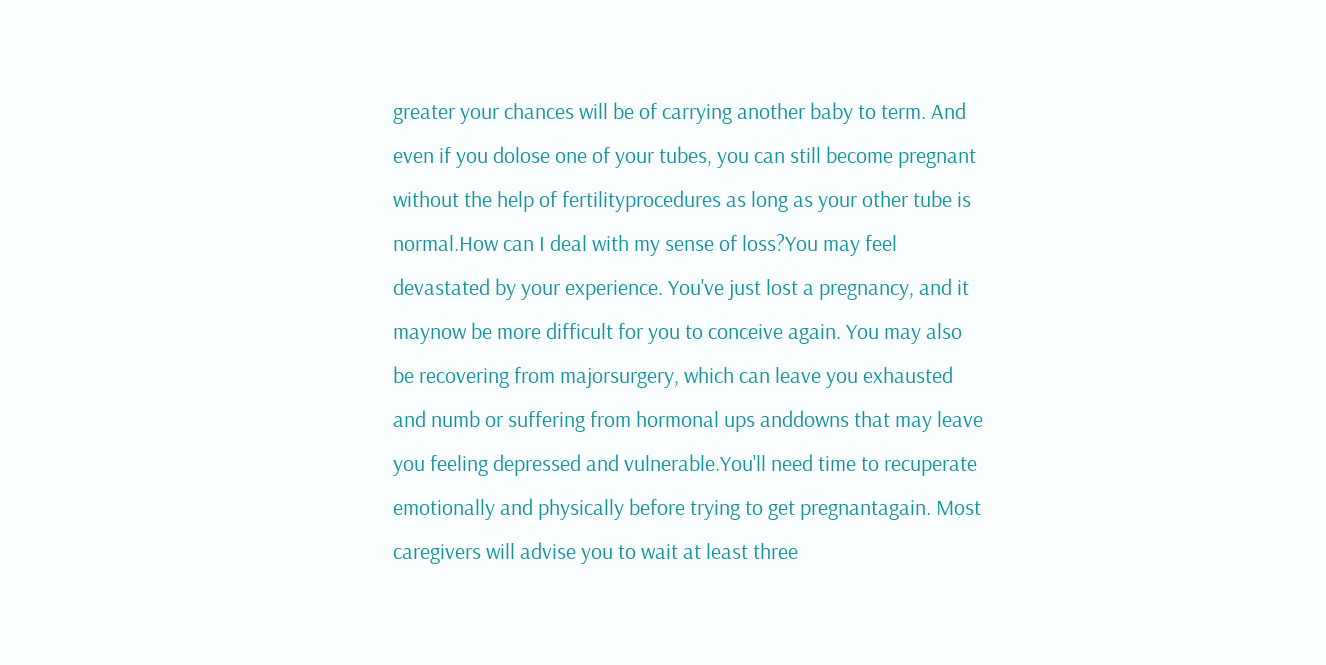greater your chances will be of carrying another baby to term. And even if you dolose one of your tubes, you can still become pregnant without the help of fertilityprocedures as long as your other tube is normal.How can I deal with my sense of loss?You may feel devastated by your experience. You've just lost a pregnancy, and it maynow be more difficult for you to conceive again. You may also be recovering from majorsurgery, which can leave you exhausted and numb or suffering from hormonal ups anddowns that may leave you feeling depressed and vulnerable.You'll need time to recuperate emotionally and physically before trying to get pregnantagain. Most caregivers will advise you to wait at least three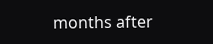months after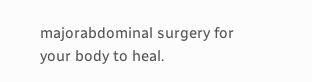majorabdominal surgery for your body to heal.